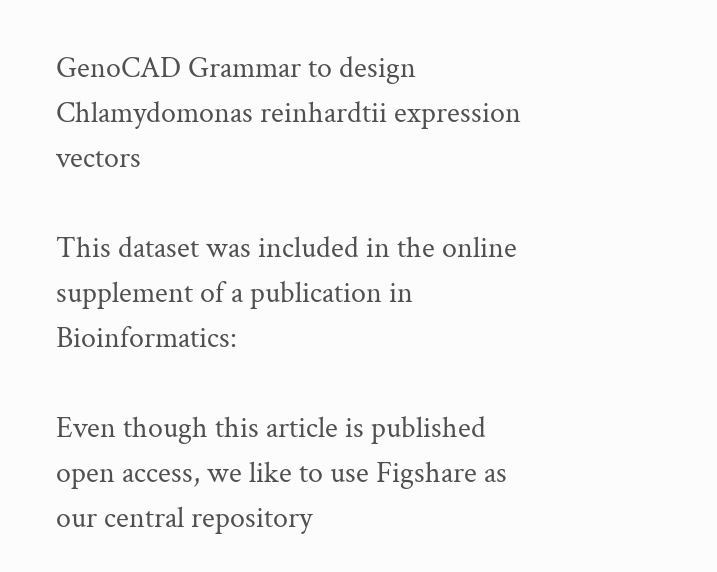GenoCAD Grammar to design Chlamydomonas reinhardtii expression vectors

This dataset was included in the online supplement of a publication in Bioinformatics:

Even though this article is published open access, we like to use Figshare as our central repository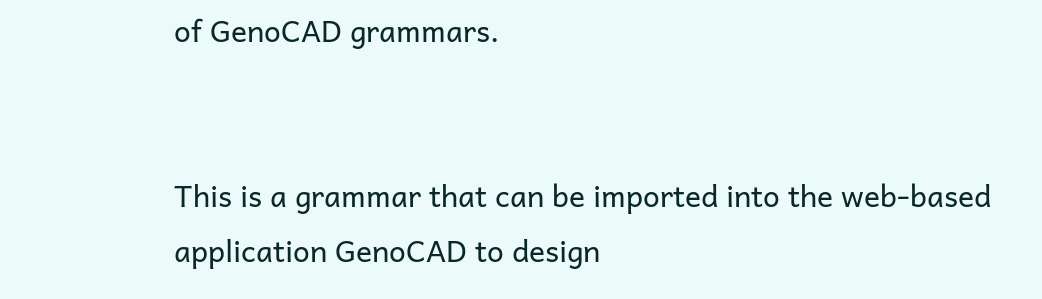of GenoCAD grammars.


This is a grammar that can be imported into the web-based application GenoCAD to design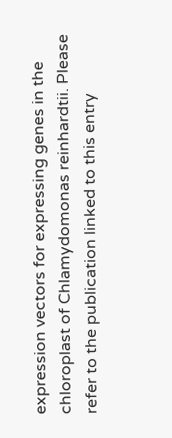expression vectors for expressing genes in the chloroplast of Chlamydomonas reinhardtii. Please refer to the publication linked to this entry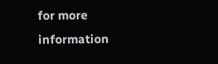for more information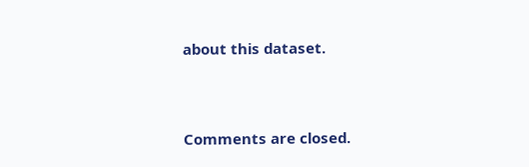about this dataset.




Comments are closed.